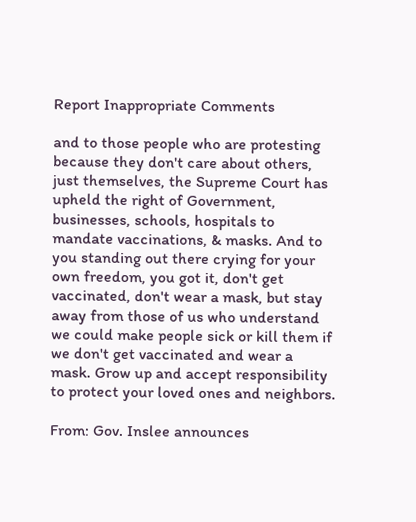Report Inappropriate Comments

and to those people who are protesting because they don't care about others, just themselves, the Supreme Court has upheld the right of Government, businesses, schools, hospitals to mandate vaccinations, & masks. And to you standing out there crying for your own freedom, you got it, don't get vaccinated, don't wear a mask, but stay away from those of us who understand we could make people sick or kill them if we don't get vaccinated and wear a mask. Grow up and accept responsibility to protect your loved ones and neighbors.

From: Gov. Inslee announces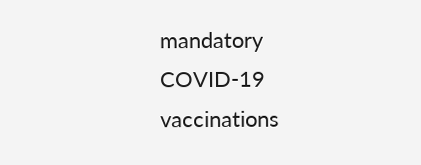mandatory COVID-19 vaccinations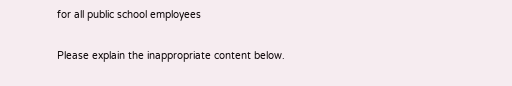for all public school employees

Please explain the inappropriate content below.